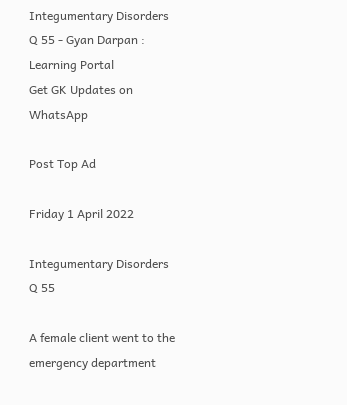Integumentary Disorders Q 55 - Gyan Darpan : Learning Portal
Get GK Updates on WhatsApp

Post Top Ad

Friday 1 April 2022

Integumentary Disorders Q 55

A female client went to the emergency department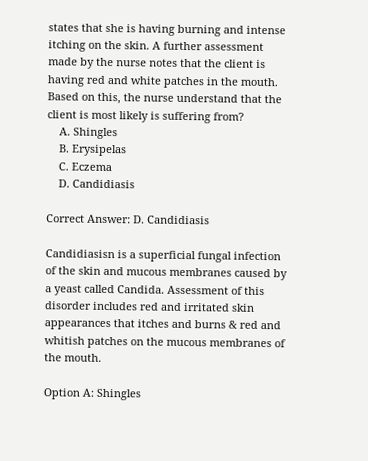states that she is having burning and intense itching on the skin. A further assessment made by the nurse notes that the client is having red and white patches in the mouth. Based on this, the nurse understand that the client is most likely is suffering from?
    A. Shingles
    B. Erysipelas
    C. Eczema
    D. Candidiasis

Correct Answer: D. Candidiasis

Candidiasisn is a superficial fungal infection of the skin and mucous membranes caused by a yeast called Candida. Assessment of this disorder includes red and irritated skin appearances that itches and burns & red and whitish patches on the mucous membranes of the mouth.

Option A: Shingles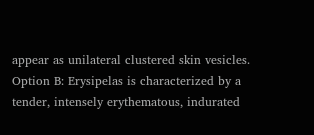appear as unilateral clustered skin vesicles.
Option B: Erysipelas is characterized by a tender, intensely erythematous, indurated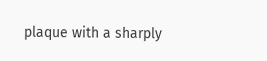plaque with a sharply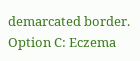demarcated border.
Option C: Eczema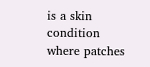is a skin condition where patches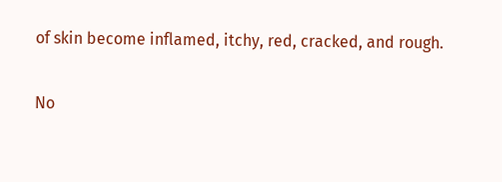of skin become inflamed, itchy, red, cracked, and rough.

No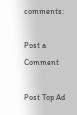comments:

Post a Comment

Post Top Ad